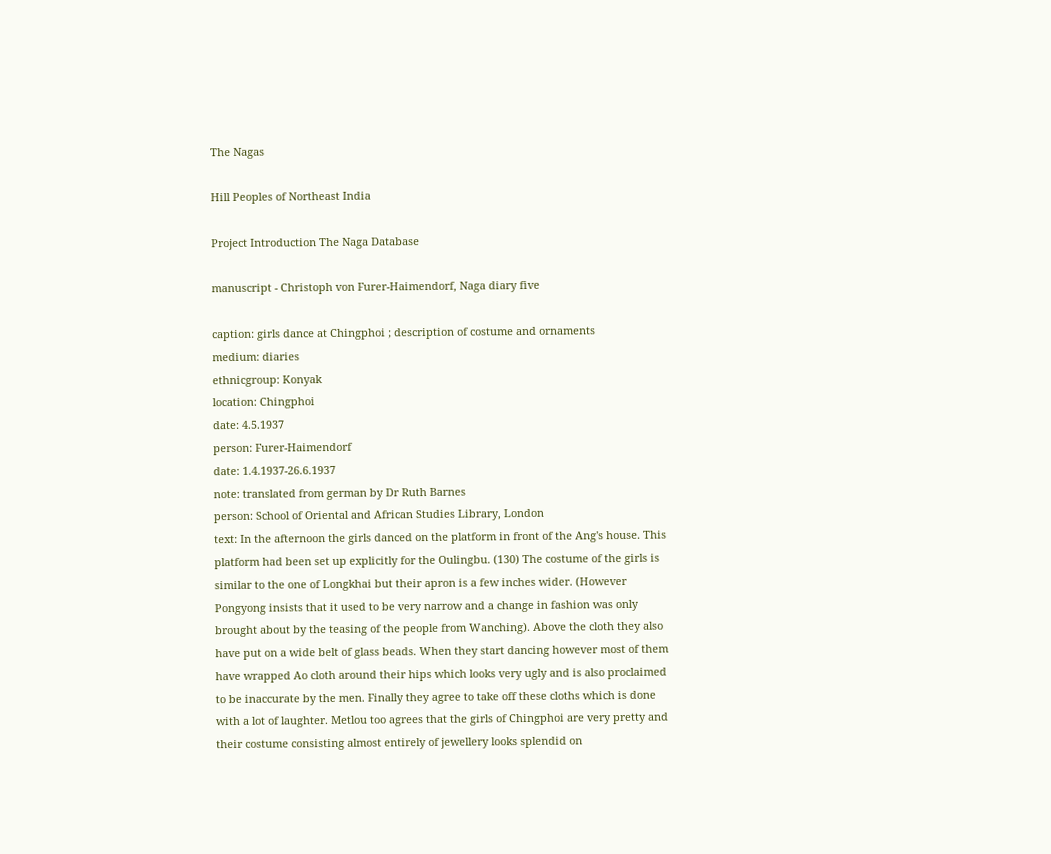The Nagas

Hill Peoples of Northeast India

Project Introduction The Naga Database

manuscript - Christoph von Furer-Haimendorf, Naga diary five

caption: girls dance at Chingphoi ; description of costume and ornaments
medium: diaries
ethnicgroup: Konyak
location: Chingphoi
date: 4.5.1937
person: Furer-Haimendorf
date: 1.4.1937-26.6.1937
note: translated from german by Dr Ruth Barnes
person: School of Oriental and African Studies Library, London
text: In the afternoon the girls danced on the platform in front of the Ang's house. This platform had been set up explicitly for the Oulingbu. (130) The costume of the girls is similar to the one of Longkhai but their apron is a few inches wider. (However Pongyong insists that it used to be very narrow and a change in fashion was only brought about by the teasing of the people from Wanching). Above the cloth they also have put on a wide belt of glass beads. When they start dancing however most of them have wrapped Ao cloth around their hips which looks very ugly and is also proclaimed to be inaccurate by the men. Finally they agree to take off these cloths which is done with a lot of laughter. Metlou too agrees that the girls of Chingphoi are very pretty and their costume consisting almost entirely of jewellery looks splendid on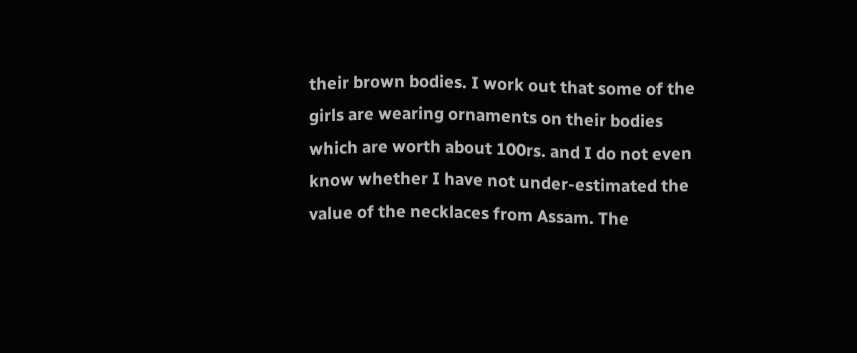their brown bodies. I work out that some of the girls are wearing ornaments on their bodies which are worth about 100rs. and I do not even know whether I have not under-estimated the value of the necklaces from Assam. The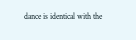dance is identical with the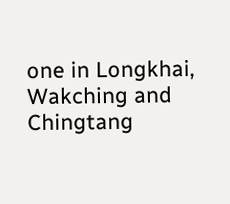one in Longkhai, Wakching and Chingtang